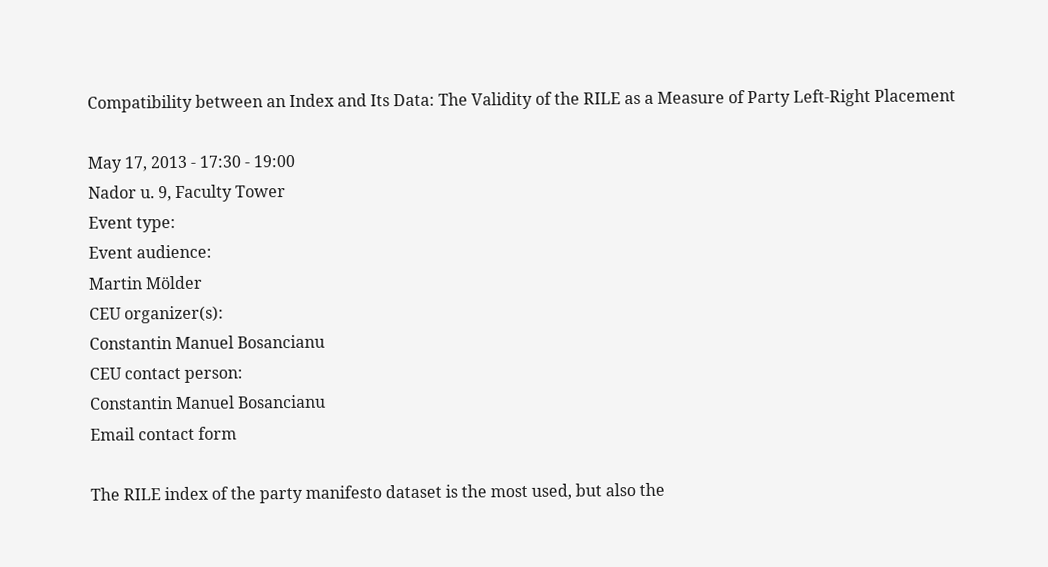Compatibility between an Index and Its Data: The Validity of the RILE as a Measure of Party Left-Right Placement

May 17, 2013 - 17:30 - 19:00
Nador u. 9, Faculty Tower
Event type:
Event audience:
Martin Mölder
CEU organizer(s):
Constantin Manuel Bosancianu
CEU contact person:
Constantin Manuel Bosancianu
Email contact form

The RILE index of the party manifesto dataset is the most used, but also the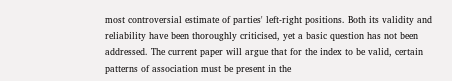most controversial estimate of parties' left-right positions. Both its validity and reliability have been thoroughly criticised, yet a basic question has not been addressed. The current paper will argue that for the index to be valid, certain patterns of association must be present in the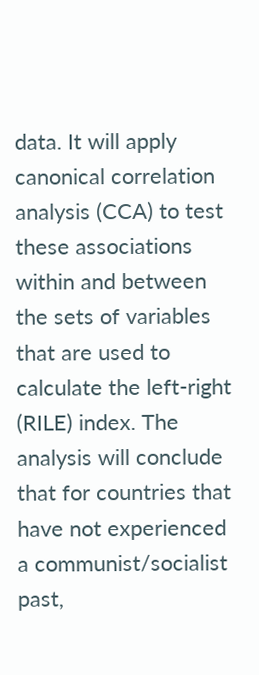data. It will apply canonical correlation analysis (CCA) to test these associations within and between the sets of variables that are used to calculate the left-right (RILE) index. The analysis will conclude that for countries that have not experienced a communist/socialist past,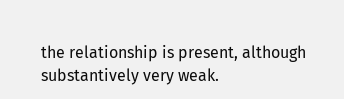the relationship is present, although substantively very weak.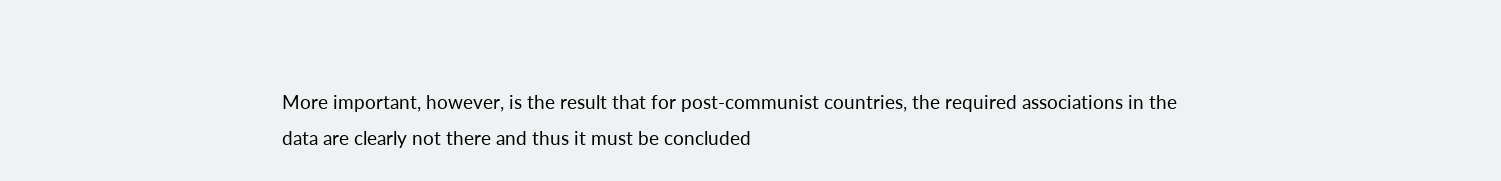More important, however, is the result that for post-communist countries, the required associations in the data are clearly not there and thus it must be concluded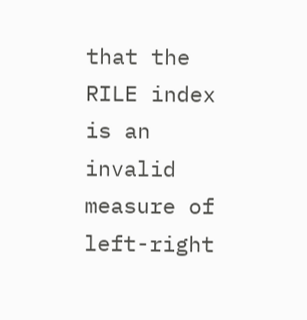that the RILE index is an invalid measure of left-right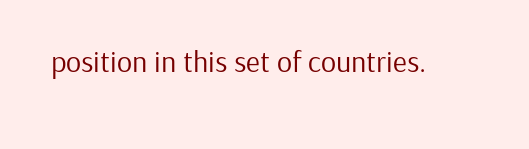position in this set of countries.